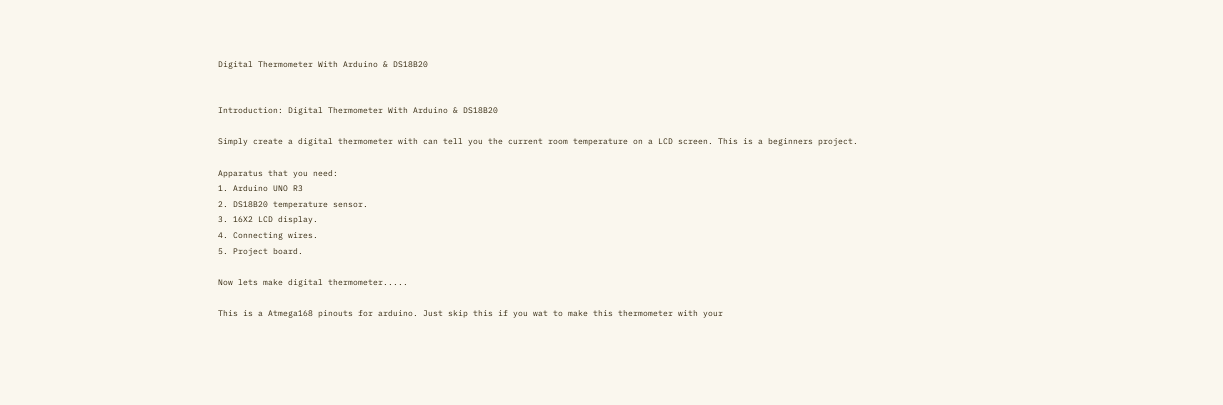Digital Thermometer With Arduino & DS18B20


Introduction: Digital Thermometer With Arduino & DS18B20

Simply create a digital thermometer with can tell you the current room temperature on a LCD screen. This is a beginners project.

Apparatus that you need:
1. Arduino UNO R3
2. DS18B20 temperature sensor.
3. 16X2 LCD display.
4. Connecting wires.
5. Project board.

Now lets make digital thermometer.....

This is a Atmega168 pinouts for arduino. Just skip this if you wat to make this thermometer with your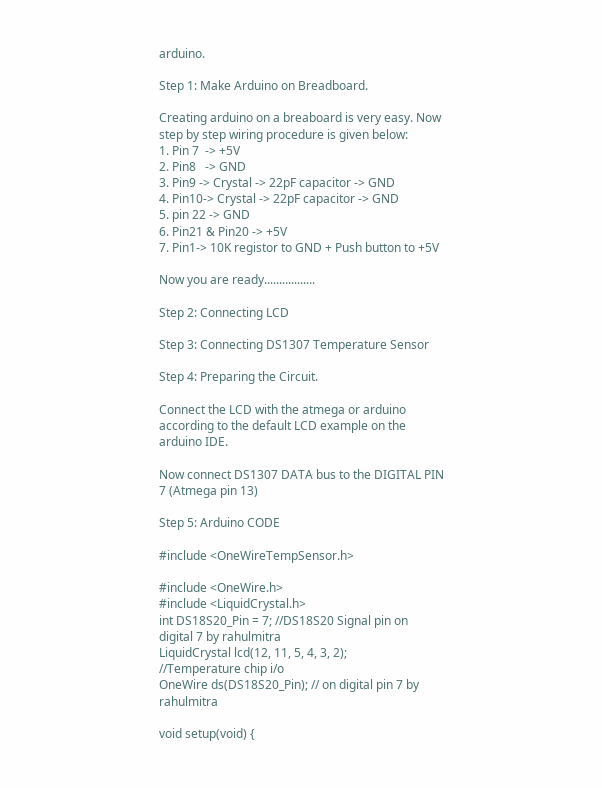arduino.

Step 1: Make Arduino on Breadboard.

Creating arduino on a breaboard is very easy. Now step by step wiring procedure is given below:
1. Pin 7  -> +5V
2. Pin8   -> GND
3. Pin9 -> Crystal -> 22pF capacitor -> GND
4. Pin10-> Crystal -> 22pF capacitor -> GND
5. pin 22 -> GND
6. Pin21 & Pin20 -> +5V
7. Pin1-> 10K registor to GND + Push button to +5V

Now you are ready.................

Step 2: Connecting LCD

Step 3: Connecting DS1307 Temperature Sensor

Step 4: Preparing the Circuit.

Connect the LCD with the atmega or arduino according to the default LCD example on the arduino IDE.

Now connect DS1307 DATA bus to the DIGITAL PIN 7 (Atmega pin 13)

Step 5: Arduino CODE

#include <OneWireTempSensor.h>

#include <OneWire.h>
#include <LiquidCrystal.h>
int DS18S20_Pin = 7; //DS18S20 Signal pin on digital 7 by rahulmitra
LiquidCrystal lcd(12, 11, 5, 4, 3, 2);
//Temperature chip i/o
OneWire ds(DS18S20_Pin); // on digital pin 7 by rahulmitra

void setup(void) {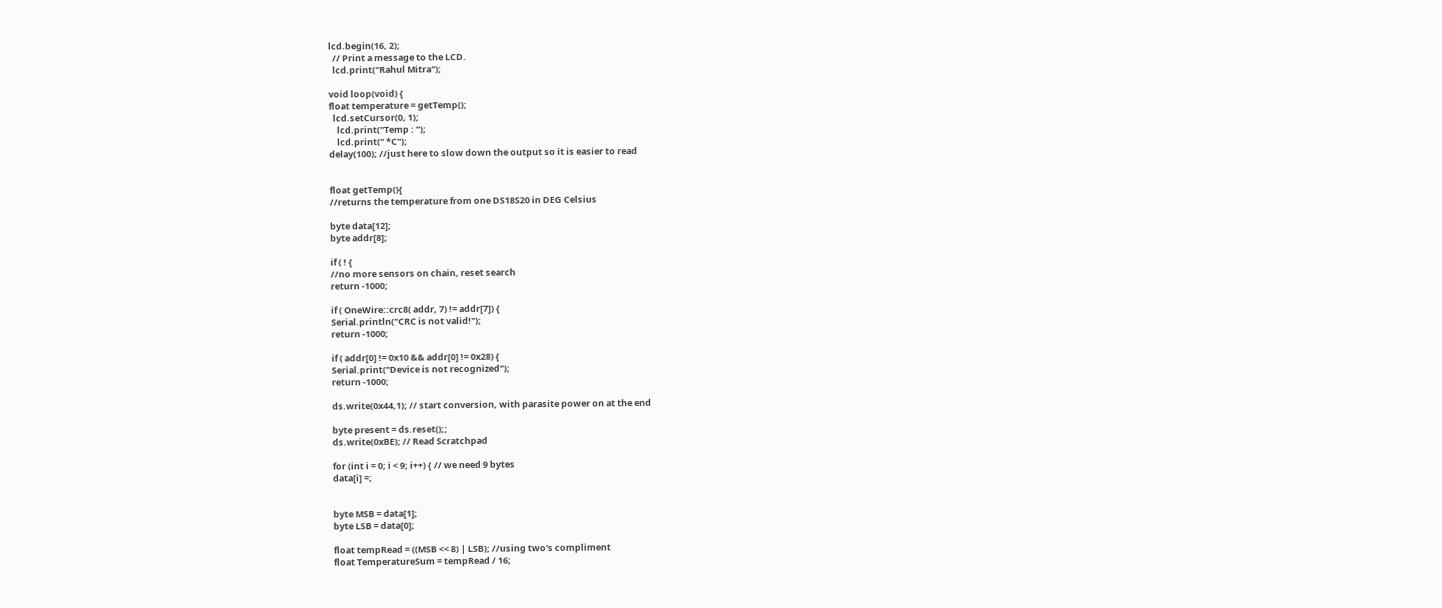lcd.begin(16, 2);
  // Print a message to the LCD.
  lcd.print("Rahul Mitra");

void loop(void) {
float temperature = getTemp();
  lcd.setCursor(0, 1);
    lcd.print("Temp : ");
    lcd.print(" *C");
delay(100); //just here to slow down the output so it is easier to read


float getTemp(){
//returns the temperature from one DS18S20 in DEG Celsius

byte data[12];
byte addr[8];

if ( ! {
//no more sensors on chain, reset search
return -1000;

if ( OneWire::crc8( addr, 7) != addr[7]) {
Serial.println("CRC is not valid!");
return -1000;

if ( addr[0] != 0x10 && addr[0] != 0x28) {
Serial.print("Device is not recognized");
return -1000;

ds.write(0x44,1); // start conversion, with parasite power on at the end

byte present = ds.reset();;
ds.write(0xBE); // Read Scratchpad

for (int i = 0; i < 9; i++) { // we need 9 bytes
data[i] =;


byte MSB = data[1];
byte LSB = data[0];

float tempRead = ((MSB << 8) | LSB); //using two's compliment
float TemperatureSum = tempRead / 16;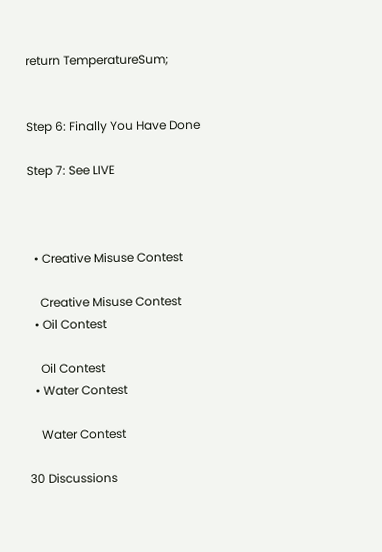return TemperatureSum;


Step 6: Finally You Have Done

Step 7: See LIVE



  • Creative Misuse Contest

    Creative Misuse Contest
  • Oil Contest

    Oil Contest
  • Water Contest

    Water Contest

30 Discussions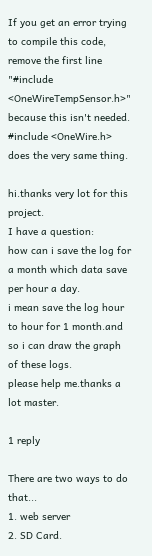If you get an error trying to compile this code, remove the first line "#include <OneWireTempSensor.h>" because this isn't needed. #include <OneWire.h> does the very same thing.

hi.thanks very lot for this project.
I have a question:
how can i save the log for a month which data save per hour a day.
i mean save the log hour to hour for 1 month.and so i can draw the graph of these logs.
please help me.thanks a lot master.

1 reply

There are two ways to do that...
1. web server
2. SD Card.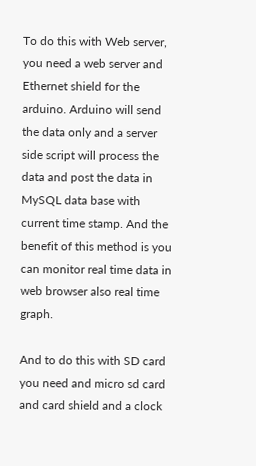To do this with Web server, you need a web server and Ethernet shield for the arduino. Arduino will send the data only and a server side script will process the data and post the data in MySQL data base with current time stamp. And the benefit of this method is you can monitor real time data in web browser also real time graph.

And to do this with SD card you need and micro sd card and card shield and a clock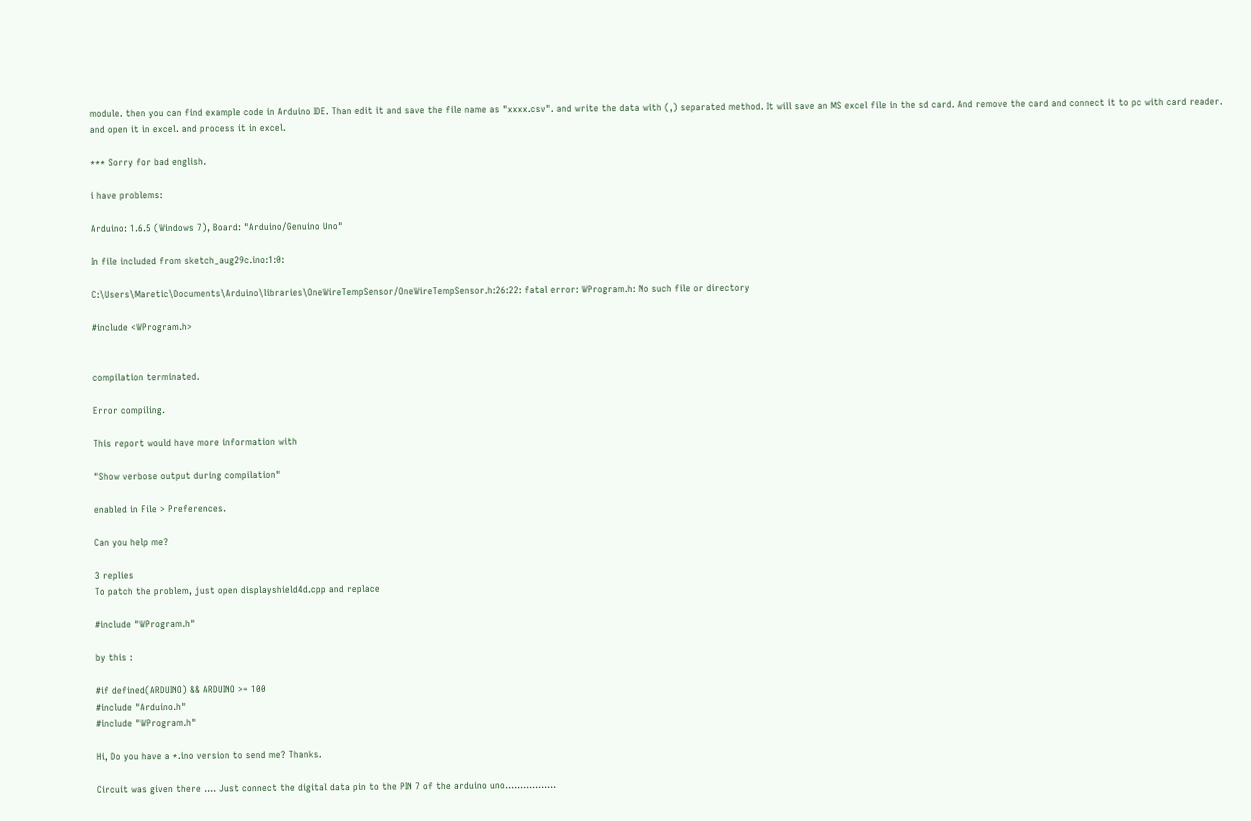module. then you can find example code in Arduino IDE. Than edit it and save the file name as "xxxx.csv". and write the data with (,) separated method. It will save an MS excel file in the sd card. And remove the card and connect it to pc with card reader. and open it in excel. and process it in excel.

*** Sorry for bad english.

i have problems:

Arduino: 1.6.5 (Windows 7), Board: "Arduino/Genuino Uno"

In file included from sketch_aug29c.ino:1:0:

C:\Users\Maretic\Documents\Arduino\libraries\OneWireTempSensor/OneWireTempSensor.h:26:22: fatal error: WProgram.h: No such file or directory

#include <WProgram.h>


compilation terminated.

Error compiling.

This report would have more information with

"Show verbose output during compilation"

enabled in File > Preferences.

Can you help me?

3 replies
To patch the problem, just open displayshield4d.cpp and replace

#include "WProgram.h"

by this :

#if defined(ARDUINO) && ARDUINO >= 100
#include "Arduino.h"
#include "WProgram.h"

Hi, Do you have a *.ino version to send me? Thanks.

Circuit was given there .... Just connect the digital data pin to the PIN 7 of the arduino uno.................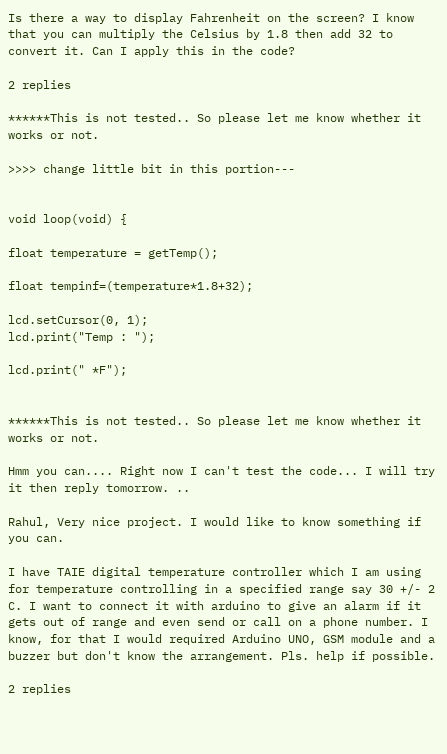Is there a way to display Fahrenheit on the screen? I know that you can multiply the Celsius by 1.8 then add 32 to convert it. Can I apply this in the code?

2 replies

******This is not tested.. So please let me know whether it works or not.

>>>> change little bit in this portion---


void loop(void) {

float temperature = getTemp();

float tempinf=(temperature*1.8+32);

lcd.setCursor(0, 1);
lcd.print("Temp : ");

lcd.print(" *F");


******This is not tested.. So please let me know whether it works or not.

Hmm you can.... Right now I can't test the code... I will try it then reply tomorrow. ..

Rahul, Very nice project. I would like to know something if you can.

I have TAIE digital temperature controller which I am using for temperature controlling in a specified range say 30 +/- 2 C. I want to connect it with arduino to give an alarm if it gets out of range and even send or call on a phone number. I know, for that I would required Arduino UNO, GSM module and a buzzer but don't know the arrangement. Pls. help if possible.

2 replies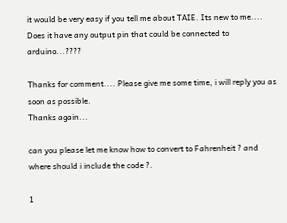it would be very easy if you tell me about TAIE. Its new to me.... Does it have any output pin that could be connected to arduino...????

Thanks for comment.... Please give me some time, i will reply you as soon as possible.
Thanks again...

can you please let me know how to convert to Fahrenheit ? and where should i include the code ?.

1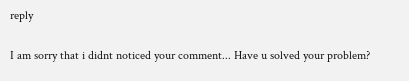reply

I am sorry that i didnt noticed your comment... Have u solved your problem?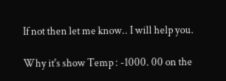If not then let me know.. I will help you.

Why it's show Temp : -1000. 00 on the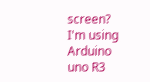screen? I'm using Arduino uno R3